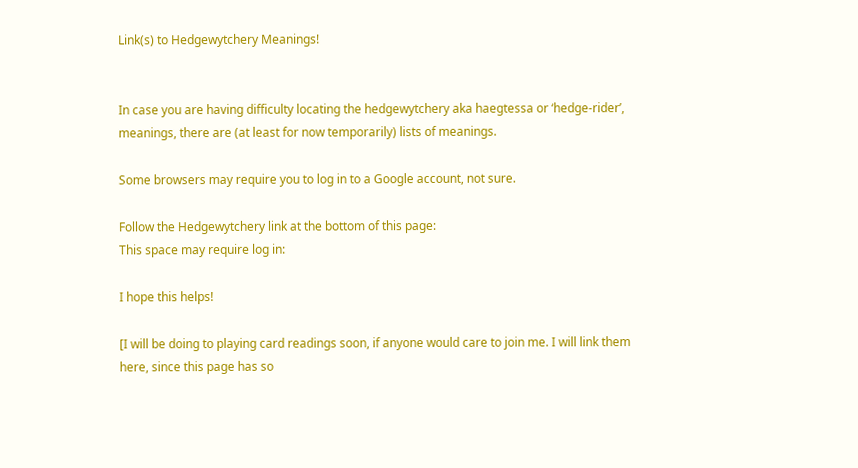Link(s) to Hedgewytchery Meanings!


In case you are having difficulty locating the hedgewytchery aka haegtessa or ‘hedge-rider’, meanings, there are (at least for now temporarily) lists of meanings.

Some browsers may require you to log in to a Google account, not sure.

Follow the Hedgewytchery link at the bottom of this page:
This space may require log in:

I hope this helps!

[I will be doing to playing card readings soon, if anyone would care to join me. I will link them here, since this page has so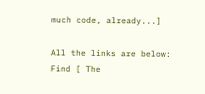much code, already...]

All the links are below:
Find [ The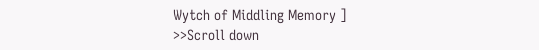Wytch of Middling Memory ]
>>Scroll down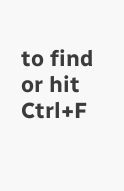to find or hit Ctrl+F